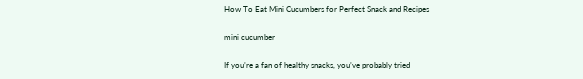How To Eat Mini Cucumbers for Perfect Snack and Recipes

mini cucumber

If you’re a fan of healthy snacks, you’ve probably tried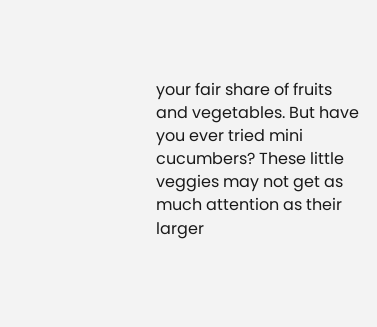your fair share of fruits and vegetables. But have you ever tried mini cucumbers? These little veggies may not get as much attention as their larger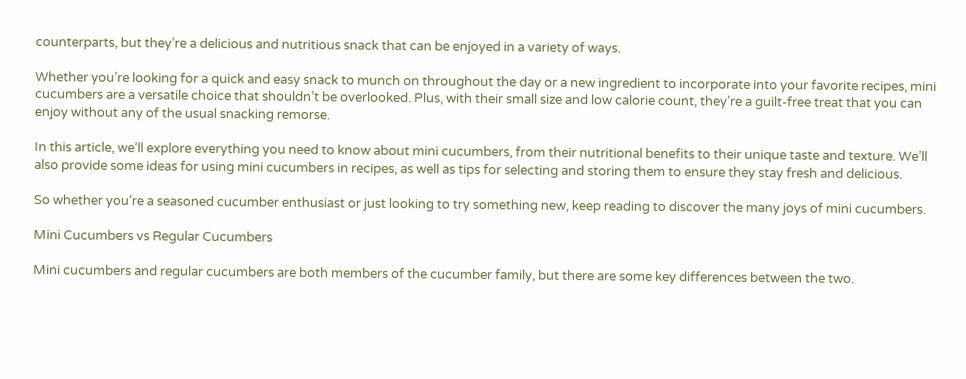counterparts, but they’re a delicious and nutritious snack that can be enjoyed in a variety of ways.

Whether you’re looking for a quick and easy snack to munch on throughout the day or a new ingredient to incorporate into your favorite recipes, mini cucumbers are a versatile choice that shouldn’t be overlooked. Plus, with their small size and low calorie count, they’re a guilt-free treat that you can enjoy without any of the usual snacking remorse.

In this article, we’ll explore everything you need to know about mini cucumbers, from their nutritional benefits to their unique taste and texture. We’ll also provide some ideas for using mini cucumbers in recipes, as well as tips for selecting and storing them to ensure they stay fresh and delicious.

So whether you’re a seasoned cucumber enthusiast or just looking to try something new, keep reading to discover the many joys of mini cucumbers.

Mini Cucumbers vs Regular Cucumbers

Mini cucumbers and regular cucumbers are both members of the cucumber family, but there are some key differences between the two.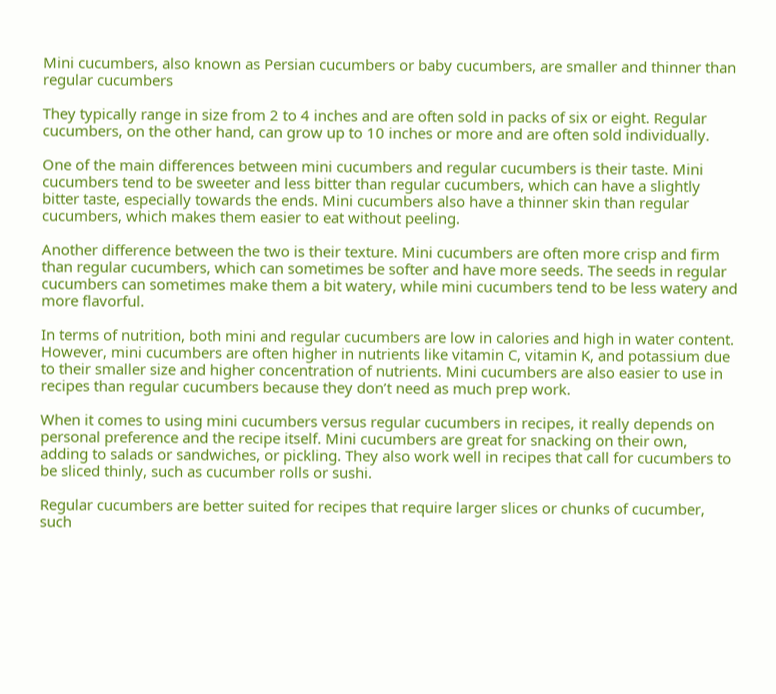Mini cucumbers, also known as Persian cucumbers or baby cucumbers, are smaller and thinner than regular cucumbers

They typically range in size from 2 to 4 inches and are often sold in packs of six or eight. Regular cucumbers, on the other hand, can grow up to 10 inches or more and are often sold individually.

One of the main differences between mini cucumbers and regular cucumbers is their taste. Mini cucumbers tend to be sweeter and less bitter than regular cucumbers, which can have a slightly bitter taste, especially towards the ends. Mini cucumbers also have a thinner skin than regular cucumbers, which makes them easier to eat without peeling.

Another difference between the two is their texture. Mini cucumbers are often more crisp and firm than regular cucumbers, which can sometimes be softer and have more seeds. The seeds in regular cucumbers can sometimes make them a bit watery, while mini cucumbers tend to be less watery and more flavorful.

In terms of nutrition, both mini and regular cucumbers are low in calories and high in water content. However, mini cucumbers are often higher in nutrients like vitamin C, vitamin K, and potassium due to their smaller size and higher concentration of nutrients. Mini cucumbers are also easier to use in recipes than regular cucumbers because they don’t need as much prep work.

When it comes to using mini cucumbers versus regular cucumbers in recipes, it really depends on personal preference and the recipe itself. Mini cucumbers are great for snacking on their own, adding to salads or sandwiches, or pickling. They also work well in recipes that call for cucumbers to be sliced thinly, such as cucumber rolls or sushi.

Regular cucumbers are better suited for recipes that require larger slices or chunks of cucumber, such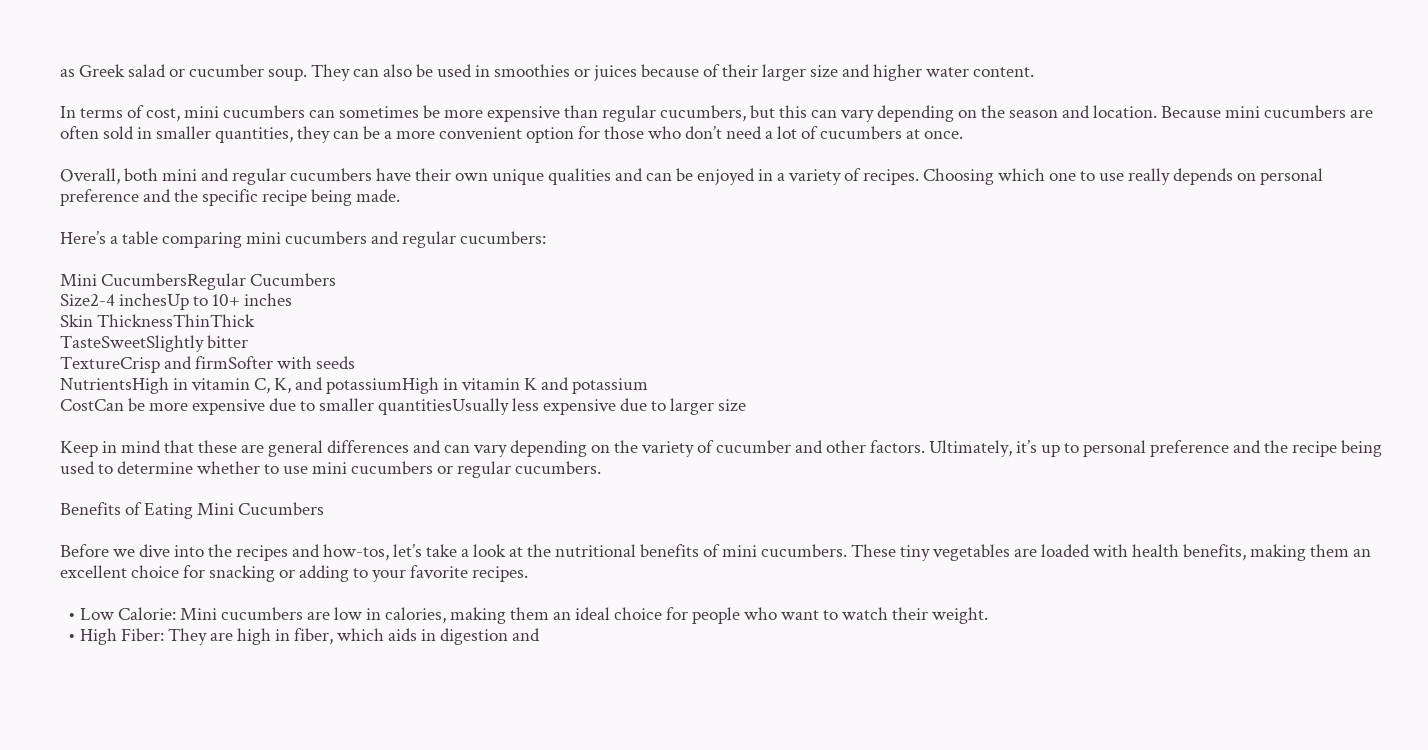as Greek salad or cucumber soup. They can also be used in smoothies or juices because of their larger size and higher water content.

In terms of cost, mini cucumbers can sometimes be more expensive than regular cucumbers, but this can vary depending on the season and location. Because mini cucumbers are often sold in smaller quantities, they can be a more convenient option for those who don’t need a lot of cucumbers at once.

Overall, both mini and regular cucumbers have their own unique qualities and can be enjoyed in a variety of recipes. Choosing which one to use really depends on personal preference and the specific recipe being made.

Here’s a table comparing mini cucumbers and regular cucumbers:

Mini CucumbersRegular Cucumbers
Size2-4 inchesUp to 10+ inches
Skin ThicknessThinThick
TasteSweetSlightly bitter
TextureCrisp and firmSofter with seeds
NutrientsHigh in vitamin C, K, and potassiumHigh in vitamin K and potassium
CostCan be more expensive due to smaller quantitiesUsually less expensive due to larger size

Keep in mind that these are general differences and can vary depending on the variety of cucumber and other factors. Ultimately, it’s up to personal preference and the recipe being used to determine whether to use mini cucumbers or regular cucumbers.

Benefits of Eating Mini Cucumbers

Before we dive into the recipes and how-tos, let’s take a look at the nutritional benefits of mini cucumbers. These tiny vegetables are loaded with health benefits, making them an excellent choice for snacking or adding to your favorite recipes.

  • Low Calorie: Mini cucumbers are low in calories, making them an ideal choice for people who want to watch their weight.
  • High Fiber: They are high in fiber, which aids in digestion and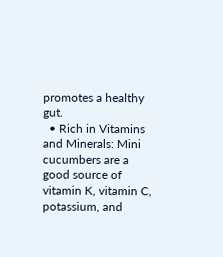promotes a healthy gut.
  • Rich in Vitamins and Minerals: Mini cucumbers are a good source of vitamin K, vitamin C, potassium, and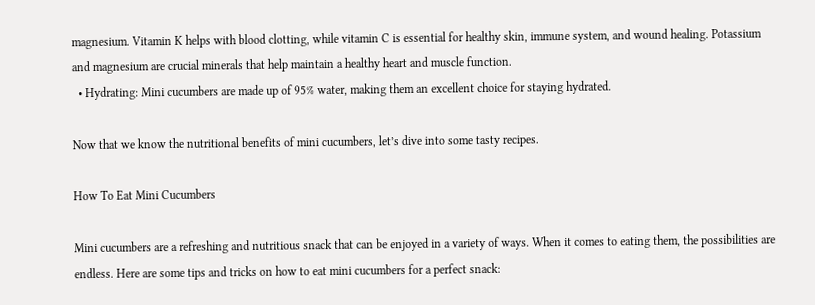magnesium. Vitamin K helps with blood clotting, while vitamin C is essential for healthy skin, immune system, and wound healing. Potassium and magnesium are crucial minerals that help maintain a healthy heart and muscle function.
  • Hydrating: Mini cucumbers are made up of 95% water, making them an excellent choice for staying hydrated.

Now that we know the nutritional benefits of mini cucumbers, let’s dive into some tasty recipes.

How To Eat Mini Cucumbers

Mini cucumbers are a refreshing and nutritious snack that can be enjoyed in a variety of ways. When it comes to eating them, the possibilities are endless. Here are some tips and tricks on how to eat mini cucumbers for a perfect snack: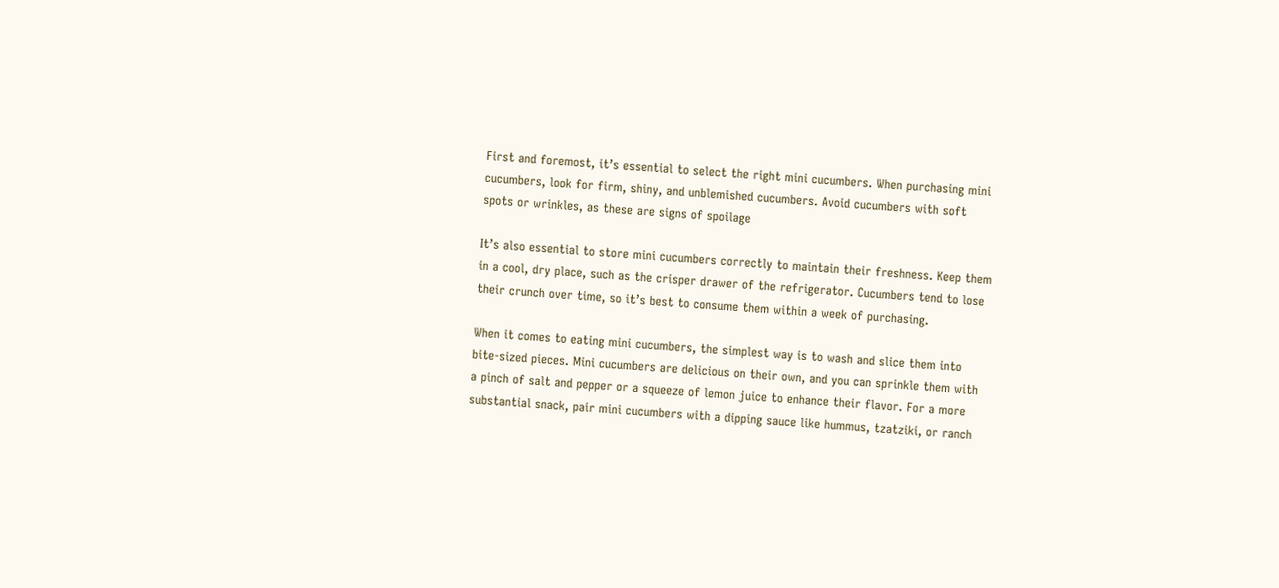First and foremost, it’s essential to select the right mini cucumbers. When purchasing mini cucumbers, look for firm, shiny, and unblemished cucumbers. Avoid cucumbers with soft spots or wrinkles, as these are signs of spoilage

It’s also essential to store mini cucumbers correctly to maintain their freshness. Keep them in a cool, dry place, such as the crisper drawer of the refrigerator. Cucumbers tend to lose their crunch over time, so it’s best to consume them within a week of purchasing.

When it comes to eating mini cucumbers, the simplest way is to wash and slice them into bite-sized pieces. Mini cucumbers are delicious on their own, and you can sprinkle them with a pinch of salt and pepper or a squeeze of lemon juice to enhance their flavor. For a more substantial snack, pair mini cucumbers with a dipping sauce like hummus, tzatziki, or ranch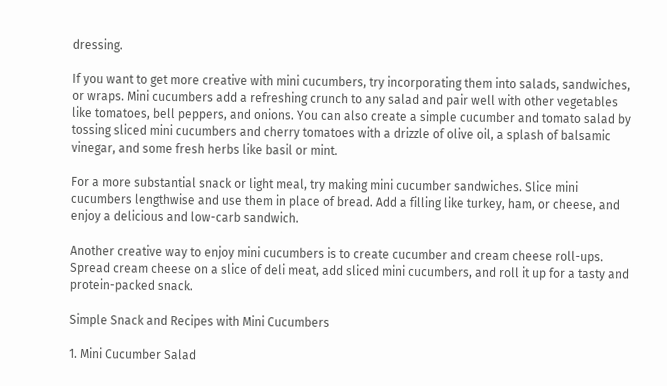dressing.

If you want to get more creative with mini cucumbers, try incorporating them into salads, sandwiches, or wraps. Mini cucumbers add a refreshing crunch to any salad and pair well with other vegetables like tomatoes, bell peppers, and onions. You can also create a simple cucumber and tomato salad by tossing sliced mini cucumbers and cherry tomatoes with a drizzle of olive oil, a splash of balsamic vinegar, and some fresh herbs like basil or mint.

For a more substantial snack or light meal, try making mini cucumber sandwiches. Slice mini cucumbers lengthwise and use them in place of bread. Add a filling like turkey, ham, or cheese, and enjoy a delicious and low-carb sandwich.

Another creative way to enjoy mini cucumbers is to create cucumber and cream cheese roll-ups. Spread cream cheese on a slice of deli meat, add sliced mini cucumbers, and roll it up for a tasty and protein-packed snack.

Simple Snack and Recipes with Mini Cucumbers

1. Mini Cucumber Salad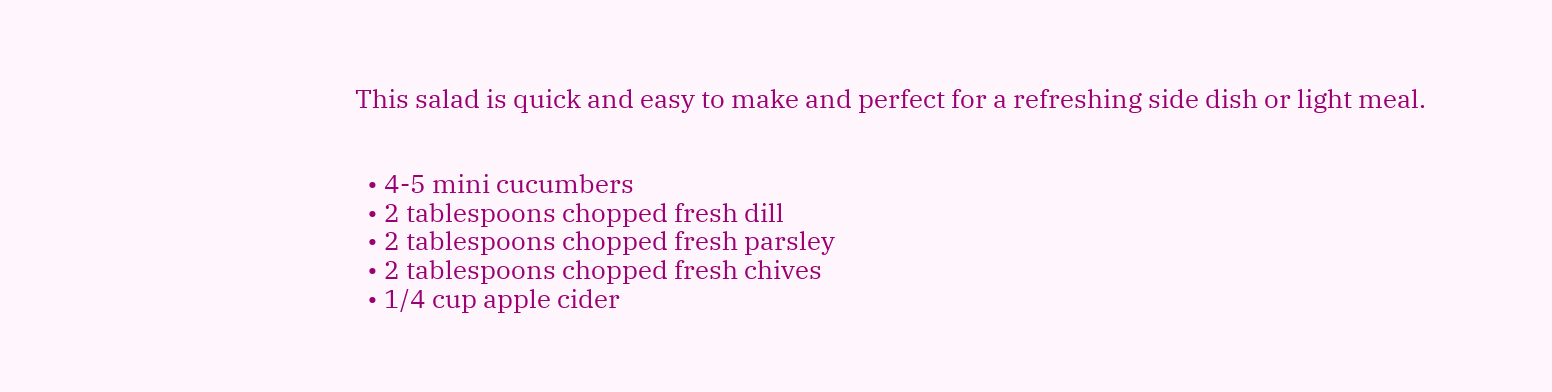This salad is quick and easy to make and perfect for a refreshing side dish or light meal.


  • 4-5 mini cucumbers
  • 2 tablespoons chopped fresh dill
  • 2 tablespoons chopped fresh parsley
  • 2 tablespoons chopped fresh chives
  • 1/4 cup apple cider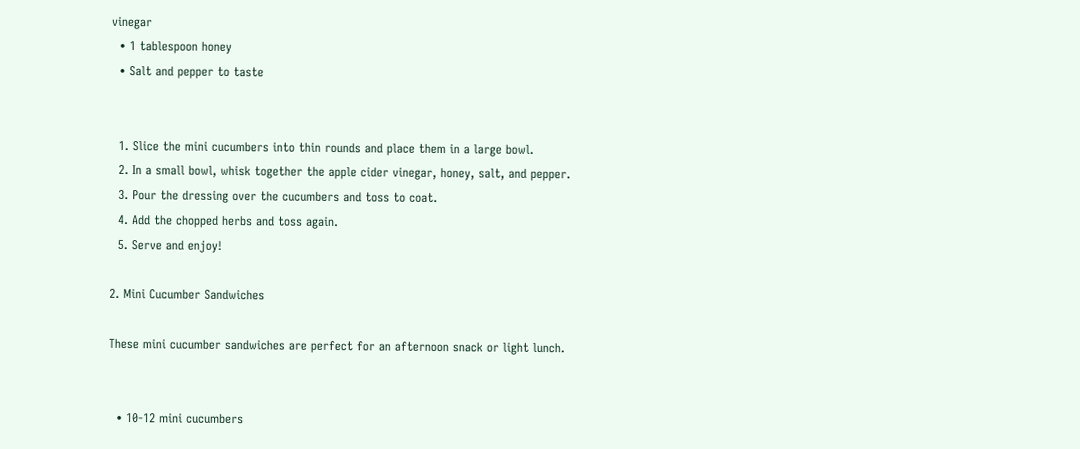vinegar
  • 1 tablespoon honey
  • Salt and pepper to taste


  1. Slice the mini cucumbers into thin rounds and place them in a large bowl.
  2. In a small bowl, whisk together the apple cider vinegar, honey, salt, and pepper.
  3. Pour the dressing over the cucumbers and toss to coat.
  4. Add the chopped herbs and toss again.
  5. Serve and enjoy!

2. Mini Cucumber Sandwiches

These mini cucumber sandwiches are perfect for an afternoon snack or light lunch.


  • 10-12 mini cucumbers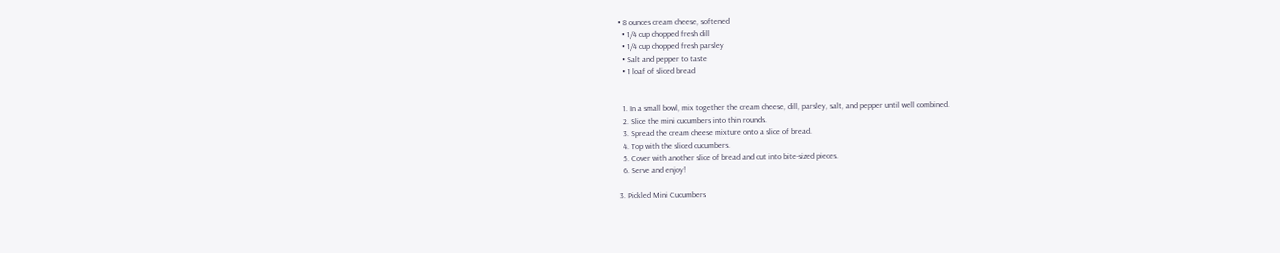• 8 ounces cream cheese, softened
  • 1/4 cup chopped fresh dill
  • 1/4 cup chopped fresh parsley
  • Salt and pepper to taste
  • 1 loaf of sliced bread


  1. In a small bowl, mix together the cream cheese, dill, parsley, salt, and pepper until well combined.
  2. Slice the mini cucumbers into thin rounds.
  3. Spread the cream cheese mixture onto a slice of bread.
  4. Top with the sliced cucumbers.
  5. Cover with another slice of bread and cut into bite-sized pieces.
  6. Serve and enjoy!

3. Pickled Mini Cucumbers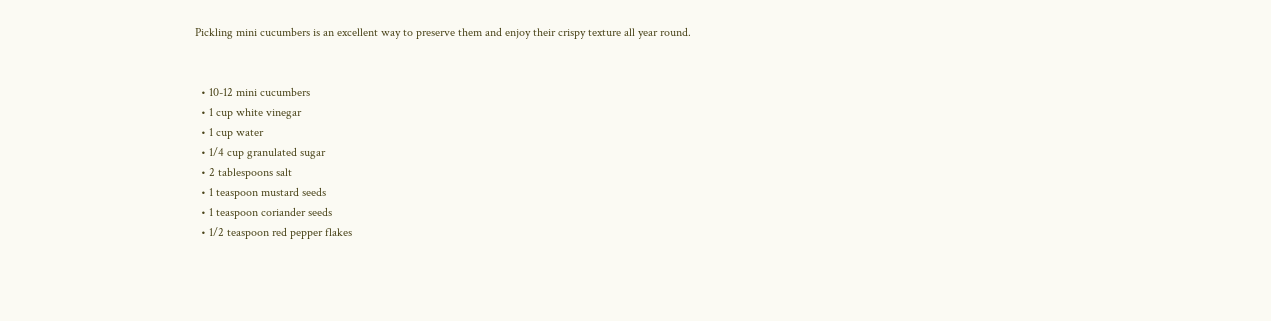Pickling mini cucumbers is an excellent way to preserve them and enjoy their crispy texture all year round.


  • 10-12 mini cucumbers
  • 1 cup white vinegar
  • 1 cup water
  • 1/4 cup granulated sugar
  • 2 tablespoons salt
  • 1 teaspoon mustard seeds
  • 1 teaspoon coriander seeds
  • 1/2 teaspoon red pepper flakes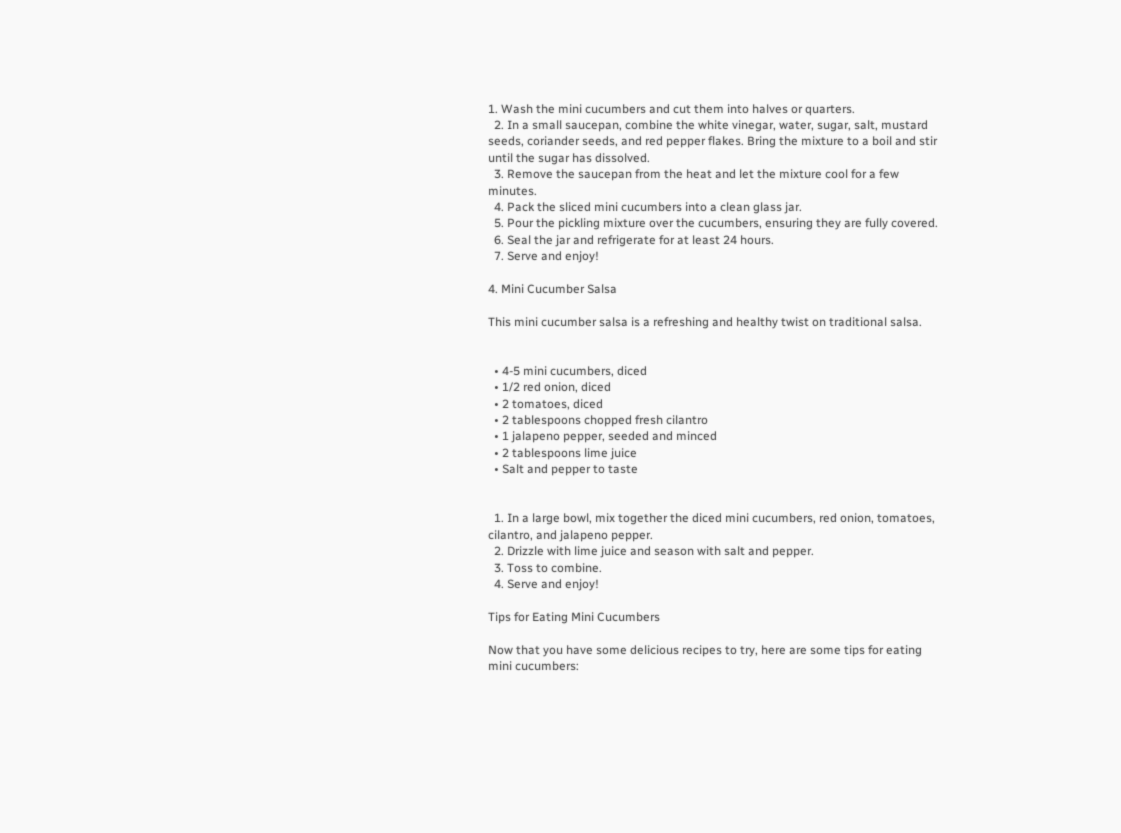1. Wash the mini cucumbers and cut them into halves or quarters.
  2. In a small saucepan, combine the white vinegar, water, sugar, salt, mustard seeds, coriander seeds, and red pepper flakes. Bring the mixture to a boil and stir until the sugar has dissolved.
  3. Remove the saucepan from the heat and let the mixture cool for a few minutes.
  4. Pack the sliced mini cucumbers into a clean glass jar.
  5. Pour the pickling mixture over the cucumbers, ensuring they are fully covered.
  6. Seal the jar and refrigerate for at least 24 hours.
  7. Serve and enjoy!

4. Mini Cucumber Salsa

This mini cucumber salsa is a refreshing and healthy twist on traditional salsa.


  • 4-5 mini cucumbers, diced
  • 1/2 red onion, diced
  • 2 tomatoes, diced
  • 2 tablespoons chopped fresh cilantro
  • 1 jalapeno pepper, seeded and minced
  • 2 tablespoons lime juice
  • Salt and pepper to taste


  1. In a large bowl, mix together the diced mini cucumbers, red onion, tomatoes, cilantro, and jalapeno pepper.
  2. Drizzle with lime juice and season with salt and pepper.
  3. Toss to combine.
  4. Serve and enjoy!

Tips for Eating Mini Cucumbers

Now that you have some delicious recipes to try, here are some tips for eating mini cucumbers: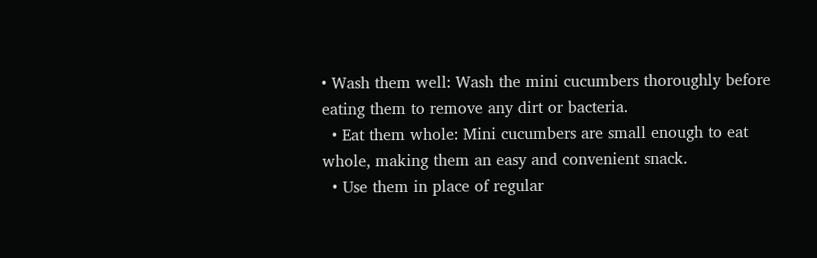• Wash them well: Wash the mini cucumbers thoroughly before eating them to remove any dirt or bacteria.
  • Eat them whole: Mini cucumbers are small enough to eat whole, making them an easy and convenient snack.
  • Use them in place of regular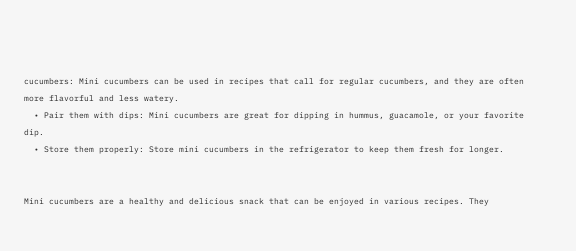cucumbers: Mini cucumbers can be used in recipes that call for regular cucumbers, and they are often more flavorful and less watery.
  • Pair them with dips: Mini cucumbers are great for dipping in hummus, guacamole, or your favorite dip.
  • Store them properly: Store mini cucumbers in the refrigerator to keep them fresh for longer.


Mini cucumbers are a healthy and delicious snack that can be enjoyed in various recipes. They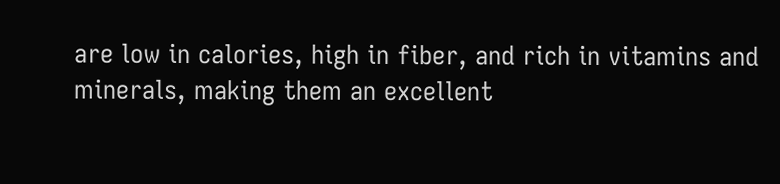are low in calories, high in fiber, and rich in vitamins and minerals, making them an excellent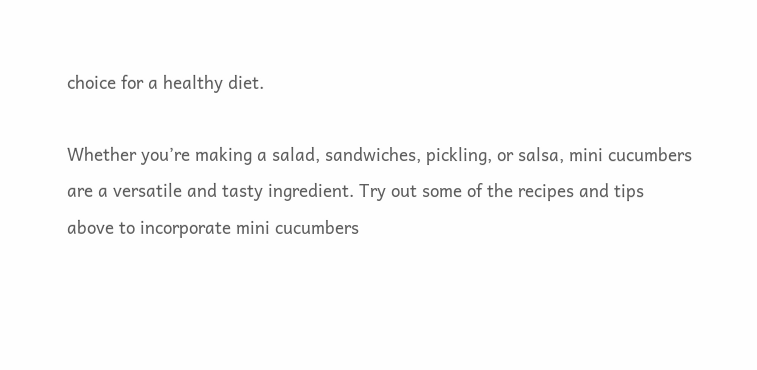choice for a healthy diet.

Whether you’re making a salad, sandwiches, pickling, or salsa, mini cucumbers are a versatile and tasty ingredient. Try out some of the recipes and tips above to incorporate mini cucumbers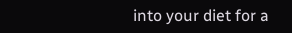into your diet for a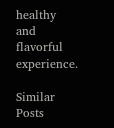healthy and flavorful experience.

Similar Posts